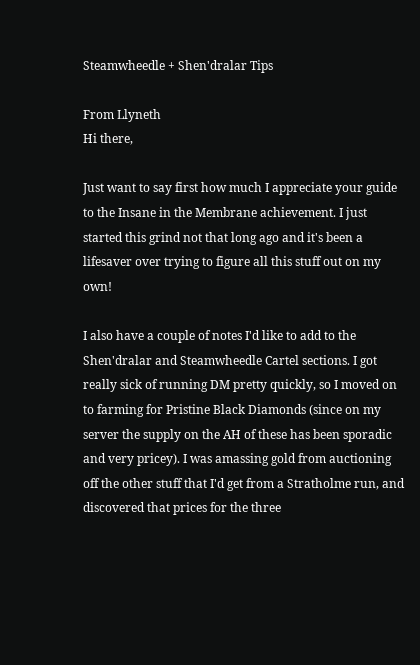Steamwheedle + Shen'dralar Tips

From Llyneth
Hi there,

Just want to say first how much I appreciate your guide to the Insane in the Membrane achievement. I just started this grind not that long ago and it's been a lifesaver over trying to figure all this stuff out on my own!

I also have a couple of notes I'd like to add to the Shen'dralar and Steamwheedle Cartel sections. I got really sick of running DM pretty quickly, so I moved on to farming for Pristine Black Diamonds (since on my server the supply on the AH of these has been sporadic and very pricey). I was amassing gold from auctioning off the other stuff that I'd get from a Stratholme run, and discovered that prices for the three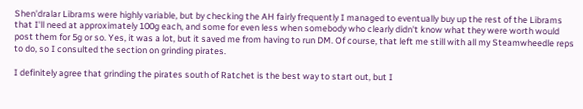Shen'dralar Librams were highly variable, but by checking the AH fairly frequently I managed to eventually buy up the rest of the Librams that I'll need at approximately 100g each, and some for even less when somebody who clearly didn't know what they were worth would post them for 5g or so. Yes, it was a lot, but it saved me from having to run DM. Of course, that left me still with all my Steamwheedle reps to do, so I consulted the section on grinding pirates.

I definitely agree that grinding the pirates south of Ratchet is the best way to start out, but I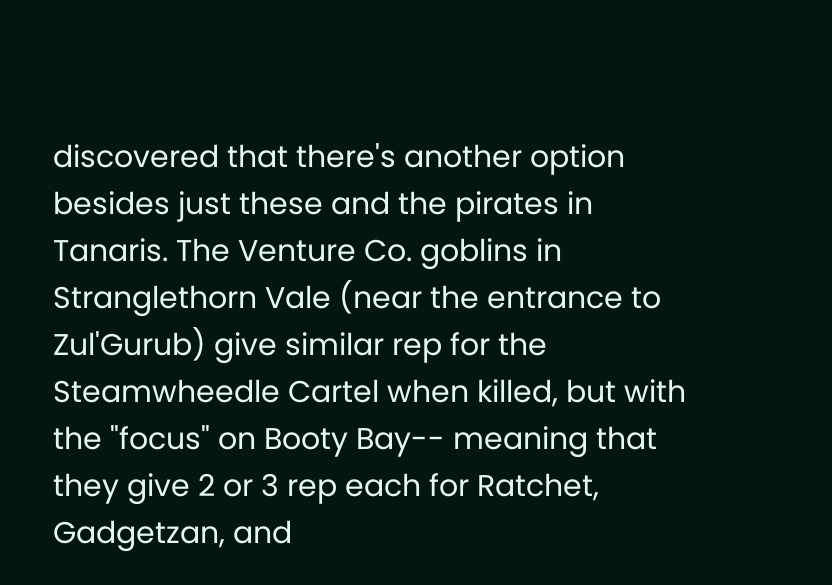discovered that there's another option besides just these and the pirates in Tanaris. The Venture Co. goblins in Stranglethorn Vale (near the entrance to Zul'Gurub) give similar rep for the Steamwheedle Cartel when killed, but with the "focus" on Booty Bay-- meaning that they give 2 or 3 rep each for Ratchet, Gadgetzan, and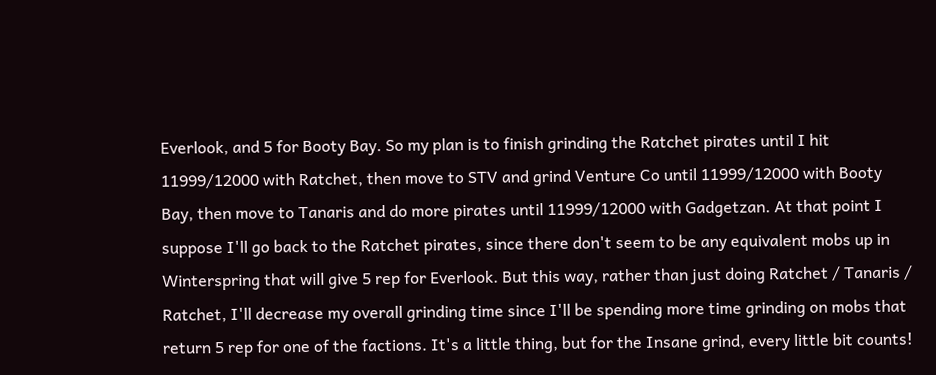Everlook, and 5 for Booty Bay. So my plan is to finish grinding the Ratchet pirates until I hit 11999/12000 with Ratchet, then move to STV and grind Venture Co until 11999/12000 with Booty Bay, then move to Tanaris and do more pirates until 11999/12000 with Gadgetzan. At that point I suppose I'll go back to the Ratchet pirates, since there don't seem to be any equivalent mobs up in Winterspring that will give 5 rep for Everlook. But this way, rather than just doing Ratchet / Tanaris / Ratchet, I'll decrease my overall grinding time since I'll be spending more time grinding on mobs that return 5 rep for one of the factions. It's a little thing, but for the Insane grind, every little bit counts!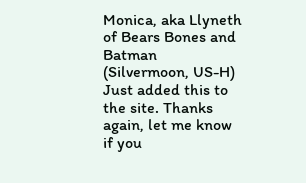Monica, aka Llyneth of Bears Bones and Batman (Silvermoon, US-H)
Just added this to the site. Thanks again, let me know if you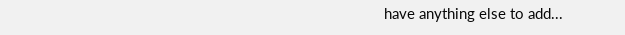have anything else to add...